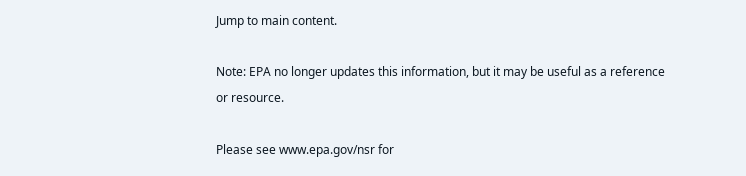Jump to main content.

Note: EPA no longer updates this information, but it may be useful as a reference or resource.

Please see www.epa.gov/nsr for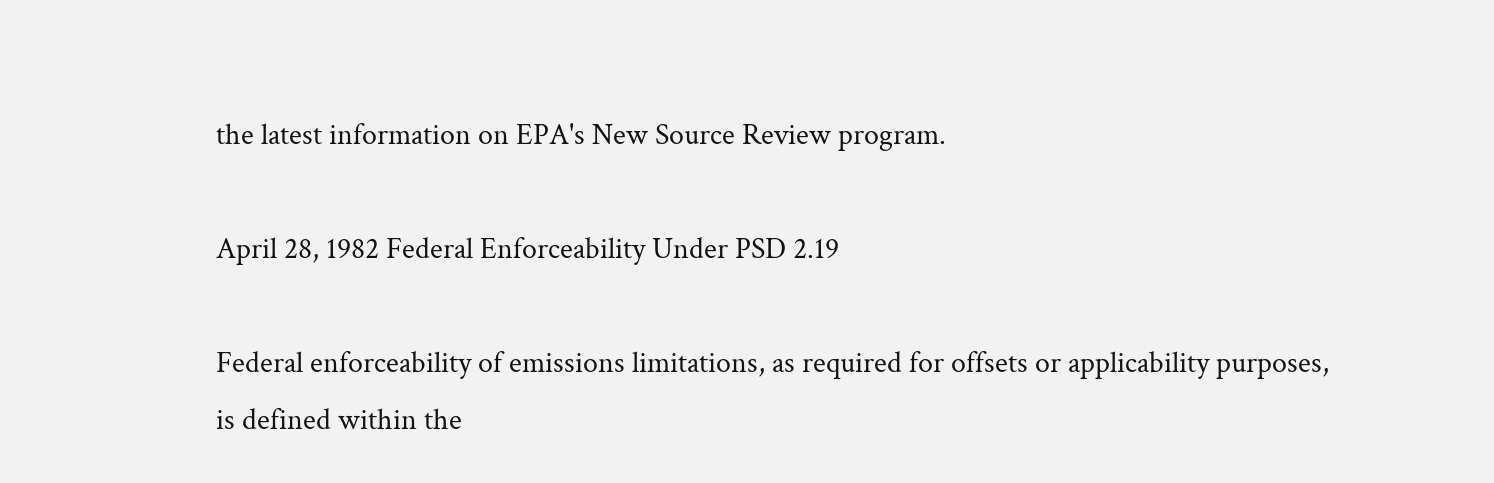the latest information on EPA's New Source Review program.

April 28, 1982 Federal Enforceability Under PSD 2.19

Federal enforceability of emissions limitations, as required for offsets or applicability purposes, is defined within the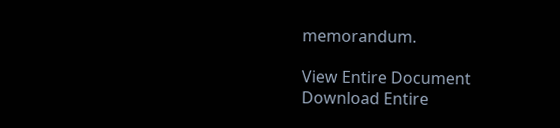memorandum.

View Entire Document
Download Entire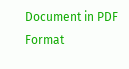Document in PDF Format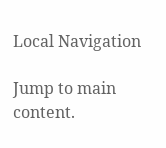Local Navigation

Jump to main content.